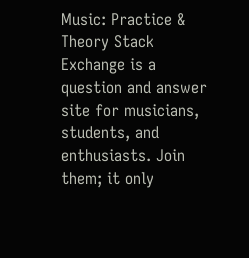Music: Practice & Theory Stack Exchange is a question and answer site for musicians, students, and enthusiasts. Join them; it only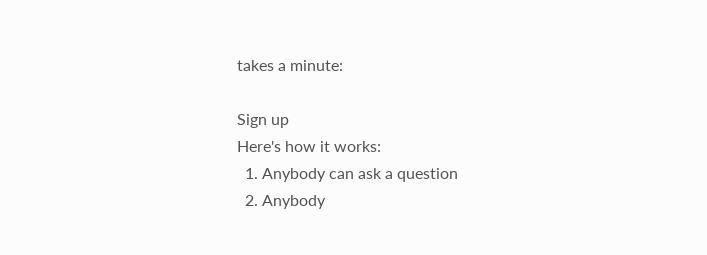takes a minute:

Sign up
Here's how it works:
  1. Anybody can ask a question
  2. Anybody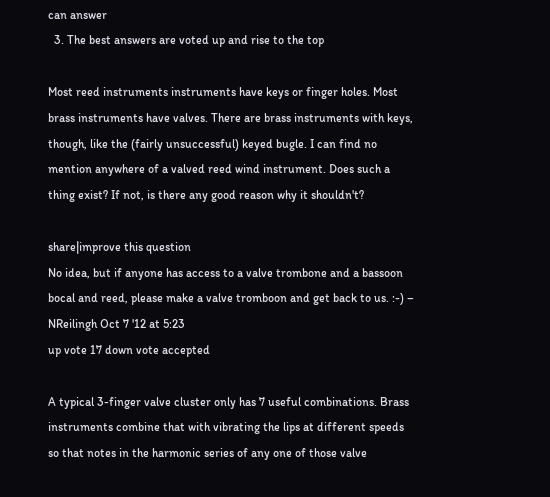can answer
  3. The best answers are voted up and rise to the top

Most reed instruments instruments have keys or finger holes. Most brass instruments have valves. There are brass instruments with keys, though, like the (fairly unsuccessful) keyed bugle. I can find no mention anywhere of a valved reed wind instrument. Does such a thing exist? If not, is there any good reason why it shouldn't?

share|improve this question
No idea, but if anyone has access to a valve trombone and a bassoon bocal and reed, please make a valve tromboon and get back to us. :-) – NReilingh Oct 7 '12 at 5:23
up vote 17 down vote accepted

A typical 3-finger valve cluster only has 7 useful combinations. Brass instruments combine that with vibrating the lips at different speeds so that notes in the harmonic series of any one of those valve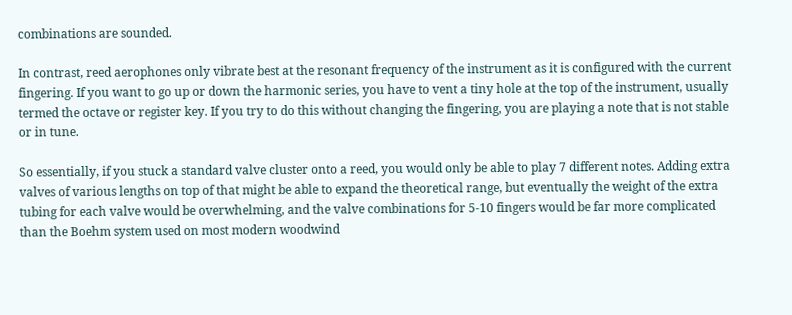combinations are sounded.

In contrast, reed aerophones only vibrate best at the resonant frequency of the instrument as it is configured with the current fingering. If you want to go up or down the harmonic series, you have to vent a tiny hole at the top of the instrument, usually termed the octave or register key. If you try to do this without changing the fingering, you are playing a note that is not stable or in tune.

So essentially, if you stuck a standard valve cluster onto a reed, you would only be able to play 7 different notes. Adding extra valves of various lengths on top of that might be able to expand the theoretical range, but eventually the weight of the extra tubing for each valve would be overwhelming, and the valve combinations for 5-10 fingers would be far more complicated than the Boehm system used on most modern woodwind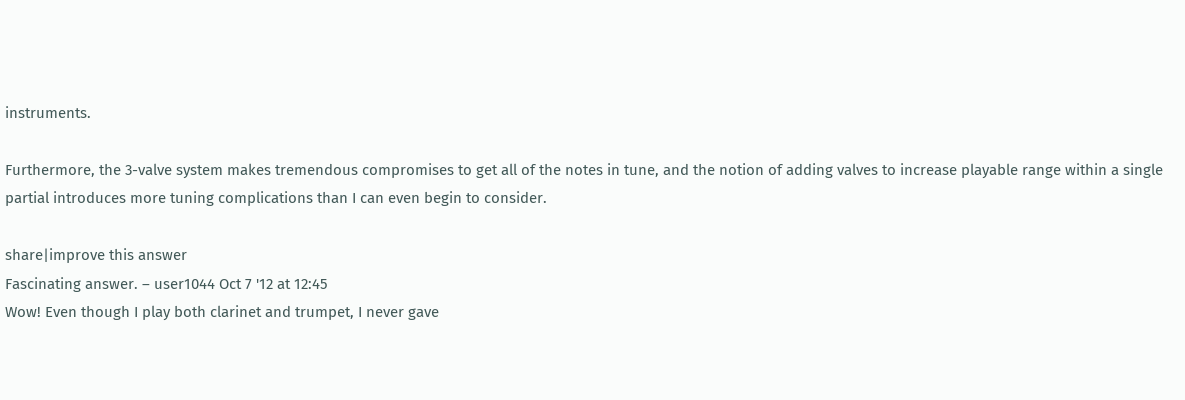instruments.

Furthermore, the 3-valve system makes tremendous compromises to get all of the notes in tune, and the notion of adding valves to increase playable range within a single partial introduces more tuning complications than I can even begin to consider.

share|improve this answer
Fascinating answer. – user1044 Oct 7 '12 at 12:45
Wow! Even though I play both clarinet and trumpet, I never gave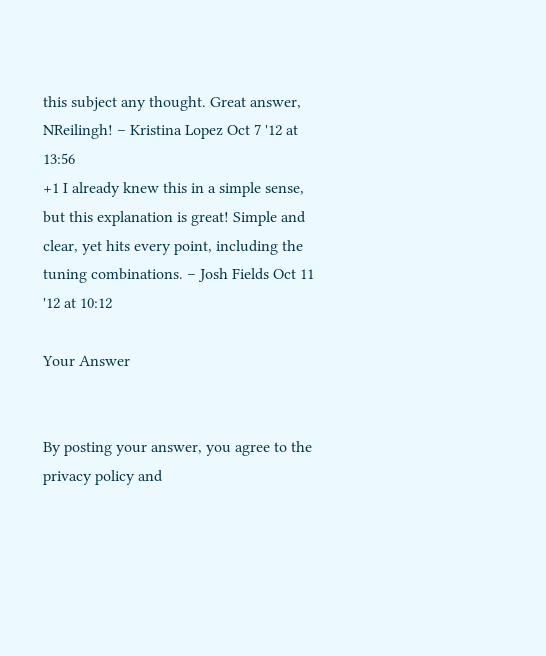this subject any thought. Great answer, NReilingh! – Kristina Lopez Oct 7 '12 at 13:56
+1 I already knew this in a simple sense, but this explanation is great! Simple and clear, yet hits every point, including the tuning combinations. – Josh Fields Oct 11 '12 at 10:12

Your Answer


By posting your answer, you agree to the privacy policy and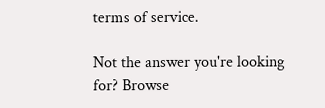terms of service.

Not the answer you're looking for? Browse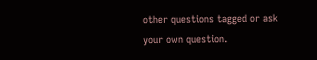other questions tagged or ask your own question.